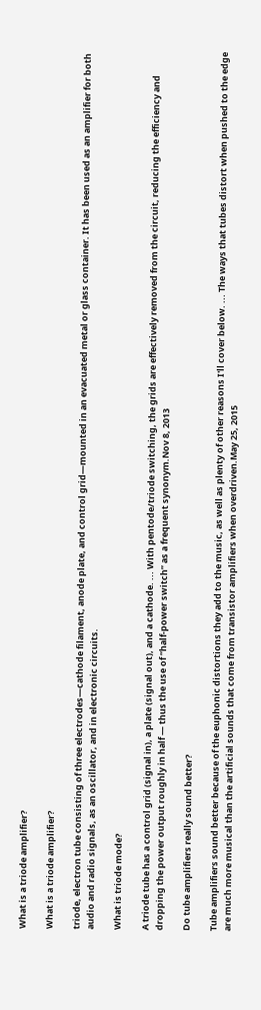What is a triode amplifier?

What is a triode amplifier?

triode, electron tube consisting of three electrodes—cathode filament, anode plate, and control grid—mounted in an evacuated metal or glass container. It has been used as an amplifier for both audio and radio signals, as an oscillator, and in electronic circuits.

What is triode mode?

A triode tube has a control grid (signal in), a plate (signal out), and a cathode. ... With pentode/triode switching, the grids are effectively removed from the circuit, reducing the efficiency and dropping the power output roughly in half — thus the use of “half-power switch” as a frequent synonym.Nov 8, 2013

Do tube amplifiers really sound better?

Tube amplifiers sound better because of the euphonic distortions they add to the music, as well as plenty of other reasons I'll cover below. ... The ways that tubes distort when pushed to the edge are much more musical than the artificial sounds that come from transistor amplifiers when overdriven.May 25, 2015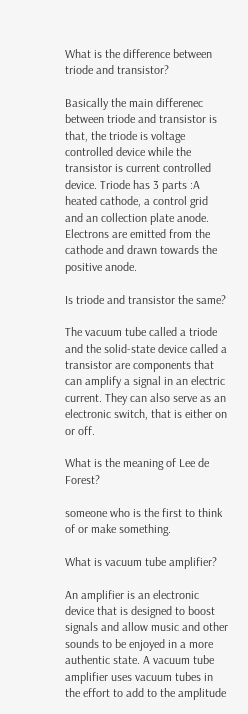What is the difference between triode and transistor?

Basically the main differenec between triode and transistor is that, the triode is voltage controlled device while the transistor is current controlled device. Triode has 3 parts :A heated cathode, a control grid and an collection plate anode. Electrons are emitted from the cathode and drawn towards the positive anode.

Is triode and transistor the same?

The vacuum tube called a triode and the solid-state device called a transistor are components that can amplify a signal in an electric current. They can also serve as an electronic switch, that is either on or off.

What is the meaning of Lee de Forest?

someone who is the first to think of or make something.

What is vacuum tube amplifier?

An amplifier is an electronic device that is designed to boost signals and allow music and other sounds to be enjoyed in a more authentic state. A vacuum tube amplifier uses vacuum tubes in the effort to add to the amplitude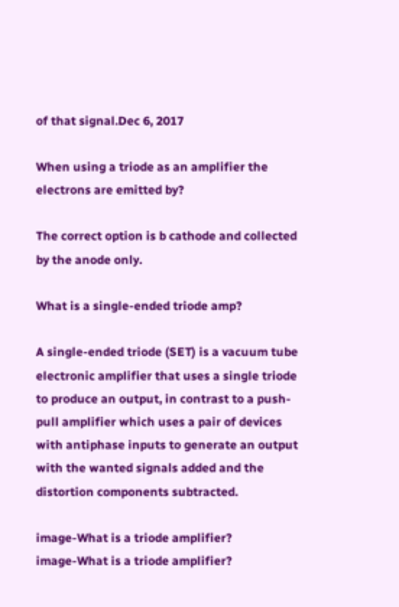of that signal.Dec 6, 2017

When using a triode as an amplifier the electrons are emitted by?

The correct option is b cathode and collected by the anode only.

What is a single-ended triode amp?

A single-ended triode (SET) is a vacuum tube electronic amplifier that uses a single triode to produce an output, in contrast to a push-pull amplifier which uses a pair of devices with antiphase inputs to generate an output with the wanted signals added and the distortion components subtracted.

image-What is a triode amplifier?
image-What is a triode amplifier?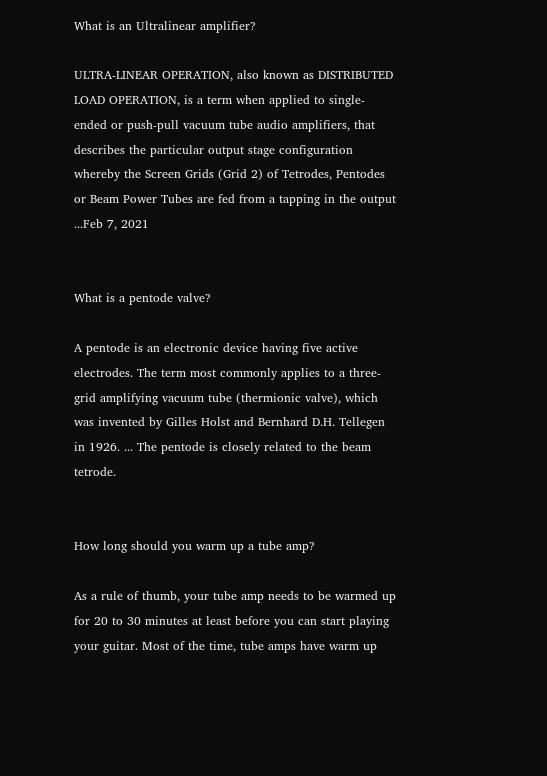What is an Ultralinear amplifier?

ULTRA-LINEAR OPERATION, also known as DISTRIBUTED LOAD OPERATION, is a term when applied to single-ended or push-pull vacuum tube audio amplifiers, that describes the particular output stage configuration whereby the Screen Grids (Grid 2) of Tetrodes, Pentodes or Beam Power Tubes are fed from a tapping in the output ...Feb 7, 2021


What is a pentode valve?

A pentode is an electronic device having five active electrodes. The term most commonly applies to a three-grid amplifying vacuum tube (thermionic valve), which was invented by Gilles Holst and Bernhard D.H. Tellegen in 1926. ... The pentode is closely related to the beam tetrode.


How long should you warm up a tube amp?

As a rule of thumb, your tube amp needs to be warmed up for 20 to 30 minutes at least before you can start playing your guitar. Most of the time, tube amps have warm up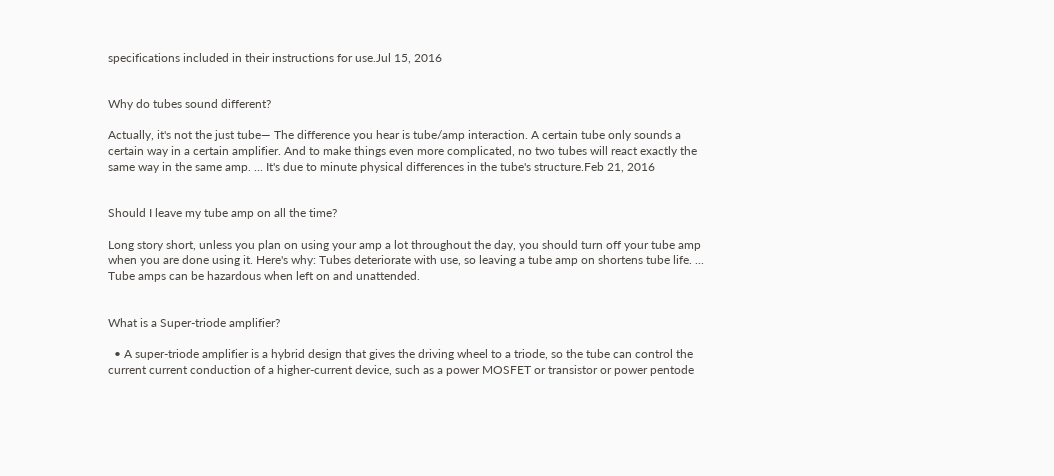specifications included in their instructions for use.Jul 15, 2016


Why do tubes sound different?

Actually, it's not the just tube— The difference you hear is tube/amp interaction. A certain tube only sounds a certain way in a certain amplifier. And to make things even more complicated, no two tubes will react exactly the same way in the same amp. ... It's due to minute physical differences in the tube's structure.Feb 21, 2016


Should I leave my tube amp on all the time?

Long story short, unless you plan on using your amp a lot throughout the day, you should turn off your tube amp when you are done using it. Here's why: Tubes deteriorate with use, so leaving a tube amp on shortens tube life. ... Tube amps can be hazardous when left on and unattended.


What is a Super-triode amplifier?

  • A super-triode amplifier is a hybrid design that gives the driving wheel to a triode, so the tube can control the current current conduction of a higher-current device, such as a power MOSFET or transistor or power pentode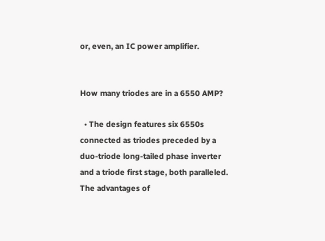or, even, an IC power amplifier.


How many triodes are in a 6550 AMP?

  • The design features six 6550s connected as triodes preceded by a duo-triode long-tailed phase inverter and a triode first stage, both paralleled. The advantages of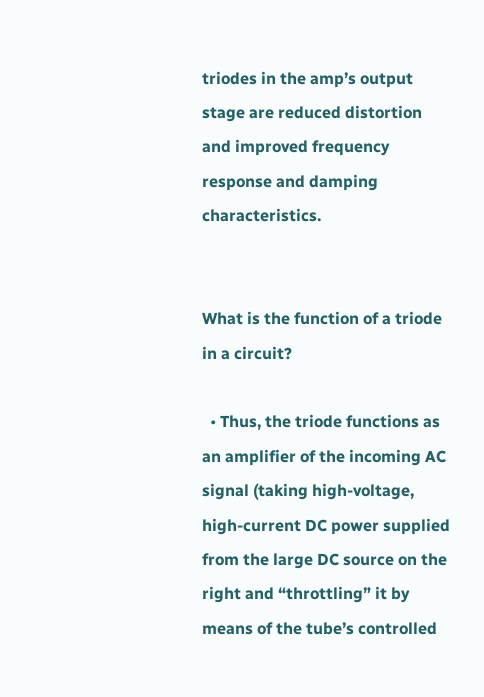triodes in the amp’s output stage are reduced distortion and improved frequency response and damping characteristics.


What is the function of a triode in a circuit?

  • Thus, the triode functions as an amplifier of the incoming AC signal (taking high-voltage, high-current DC power supplied from the large DC source on the right and “throttling” it by means of the tube’s controlled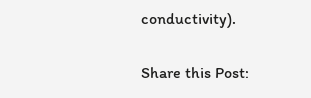conductivity).

Share this Post: